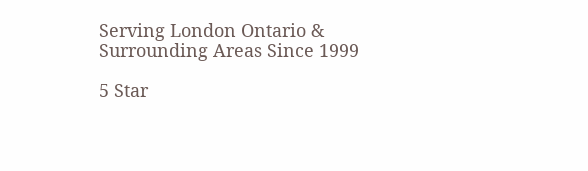Serving London Ontario & Surrounding Areas Since 1999

5 Star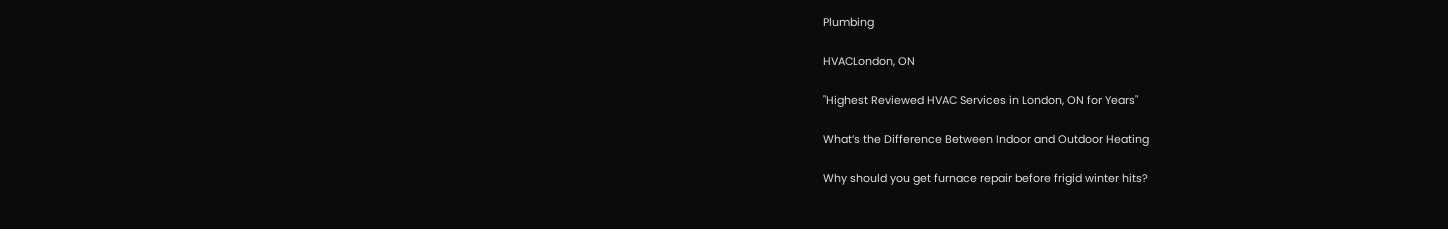Plumbing

HVACLondon, ON

"Highest Reviewed HVAC Services in London, ON for Years"

What’s the Difference Between Indoor and Outdoor Heating

Why should you get furnace repair before frigid winter hits?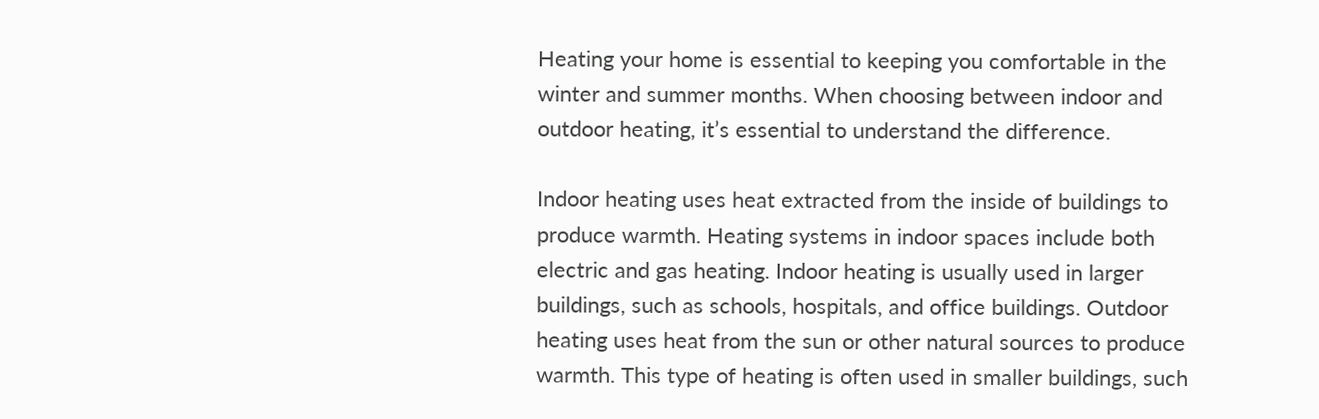Heating your home is essential to keeping you comfortable in the winter and summer months. When choosing between indoor and outdoor heating, it’s essential to understand the difference.

Indoor heating uses heat extracted from the inside of buildings to produce warmth. Heating systems in indoor spaces include both electric and gas heating. Indoor heating is usually used in larger buildings, such as schools, hospitals, and office buildings. Outdoor heating uses heat from the sun or other natural sources to produce warmth. This type of heating is often used in smaller buildings, such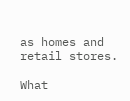as homes and retail stores.

What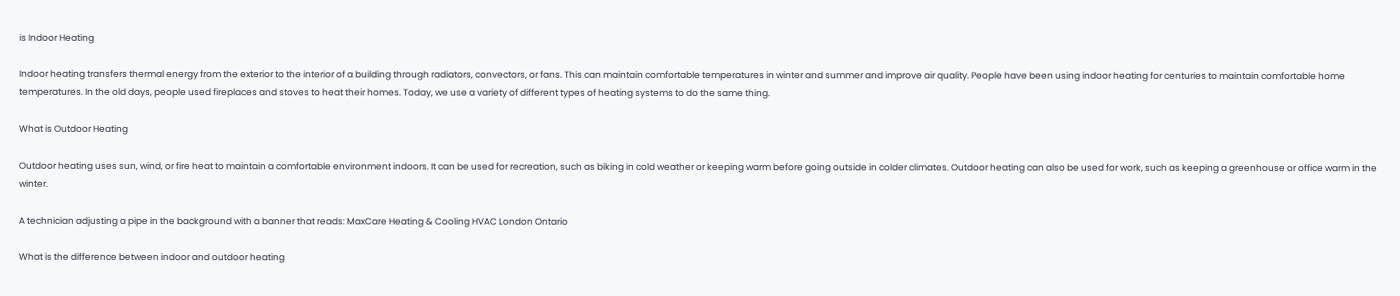is Indoor Heating

Indoor heating transfers thermal energy from the exterior to the interior of a building through radiators, convectors, or fans. This can maintain comfortable temperatures in winter and summer and improve air quality. People have been using indoor heating for centuries to maintain comfortable home temperatures. In the old days, people used fireplaces and stoves to heat their homes. Today, we use a variety of different types of heating systems to do the same thing.

What is Outdoor Heating

Outdoor heating uses sun, wind, or fire heat to maintain a comfortable environment indoors. It can be used for recreation, such as biking in cold weather or keeping warm before going outside in colder climates. Outdoor heating can also be used for work, such as keeping a greenhouse or office warm in the winter.

A technician adjusting a pipe in the background with a banner that reads: MaxCare Heating & Cooling HVAC London Ontario

What is the difference between indoor and outdoor heating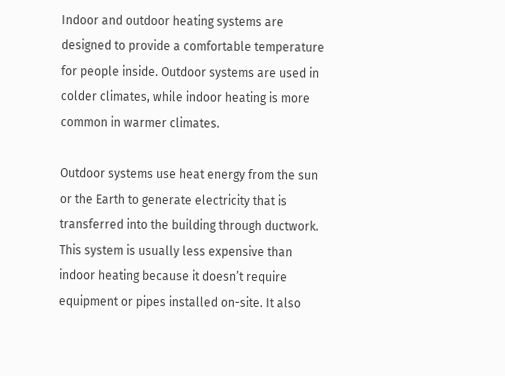Indoor and outdoor heating systems are designed to provide a comfortable temperature for people inside. Outdoor systems are used in colder climates, while indoor heating is more common in warmer climates.

Outdoor systems use heat energy from the sun or the Earth to generate electricity that is transferred into the building through ductwork. This system is usually less expensive than indoor heating because it doesn’t require equipment or pipes installed on-site. It also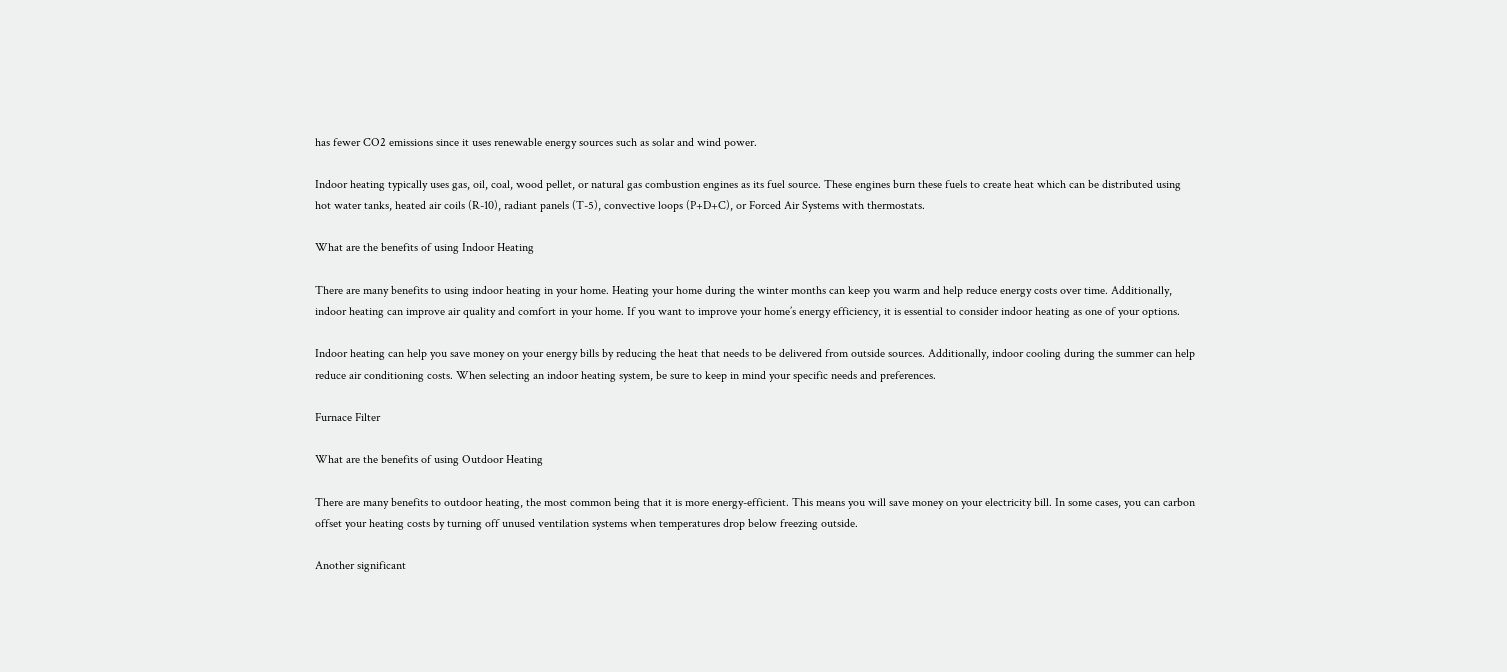has fewer CO2 emissions since it uses renewable energy sources such as solar and wind power.

Indoor heating typically uses gas, oil, coal, wood pellet, or natural gas combustion engines as its fuel source. These engines burn these fuels to create heat which can be distributed using hot water tanks, heated air coils (R-10), radiant panels (T-5), convective loops (P+D+C), or Forced Air Systems with thermostats.

What are the benefits of using Indoor Heating

There are many benefits to using indoor heating in your home. Heating your home during the winter months can keep you warm and help reduce energy costs over time. Additionally, indoor heating can improve air quality and comfort in your home. If you want to improve your home’s energy efficiency, it is essential to consider indoor heating as one of your options.

Indoor heating can help you save money on your energy bills by reducing the heat that needs to be delivered from outside sources. Additionally, indoor cooling during the summer can help reduce air conditioning costs. When selecting an indoor heating system, be sure to keep in mind your specific needs and preferences.

Furnace Filter

What are the benefits of using Outdoor Heating

There are many benefits to outdoor heating, the most common being that it is more energy-efficient. This means you will save money on your electricity bill. In some cases, you can carbon offset your heating costs by turning off unused ventilation systems when temperatures drop below freezing outside.

Another significant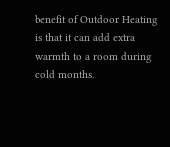benefit of Outdoor Heating is that it can add extra warmth to a room during cold months.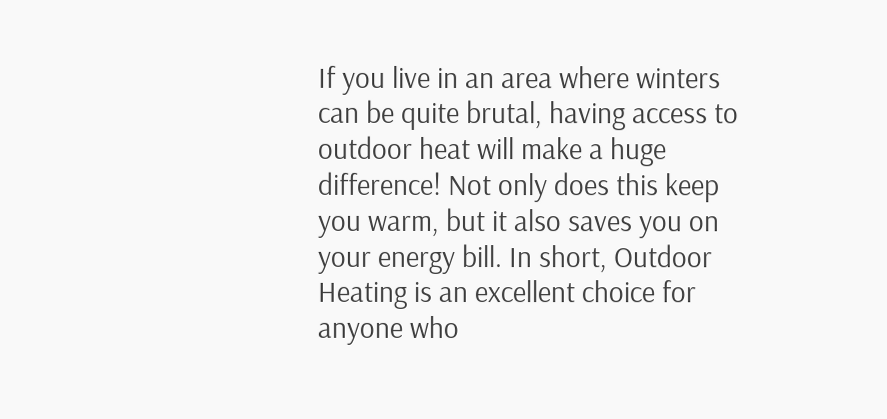If you live in an area where winters can be quite brutal, having access to outdoor heat will make a huge difference! Not only does this keep you warm, but it also saves you on your energy bill. In short, Outdoor Heating is an excellent choice for anyone who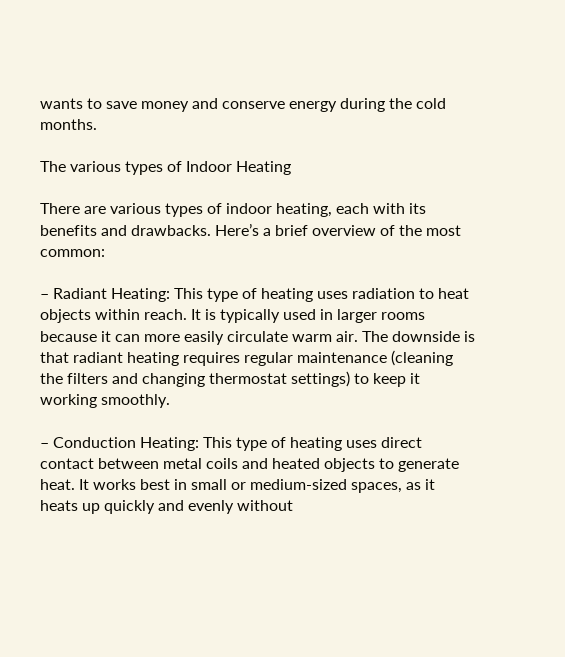wants to save money and conserve energy during the cold months.

The various types of Indoor Heating

There are various types of indoor heating, each with its benefits and drawbacks. Here’s a brief overview of the most common:

– Radiant Heating: This type of heating uses radiation to heat objects within reach. It is typically used in larger rooms because it can more easily circulate warm air. The downside is that radiant heating requires regular maintenance (cleaning the filters and changing thermostat settings) to keep it working smoothly.

– Conduction Heating: This type of heating uses direct contact between metal coils and heated objects to generate heat. It works best in small or medium-sized spaces, as it heats up quickly and evenly without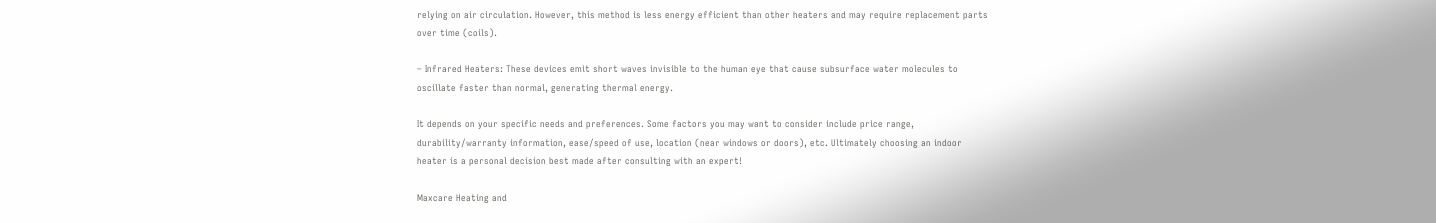relying on air circulation. However, this method is less energy efficient than other heaters and may require replacement parts over time (coils).

– Infrared Heaters: These devices emit short waves invisible to the human eye that cause subsurface water molecules to oscillate faster than normal, generating thermal energy.

It depends on your specific needs and preferences. Some factors you may want to consider include price range, durability/warranty information, ease/speed of use, location (near windows or doors), etc. Ultimately choosing an indoor heater is a personal decision best made after consulting with an expert!

Maxcare Heating and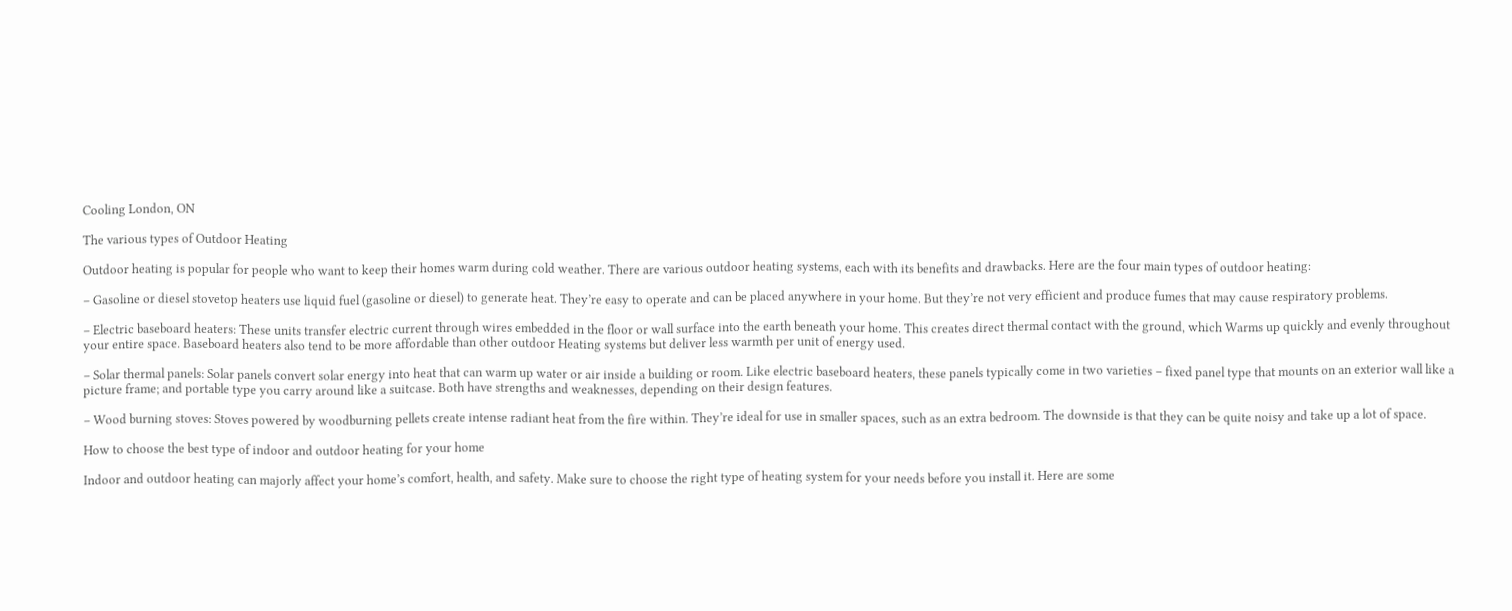Cooling London, ON

The various types of Outdoor Heating

Outdoor heating is popular for people who want to keep their homes warm during cold weather. There are various outdoor heating systems, each with its benefits and drawbacks. Here are the four main types of outdoor heating:

– Gasoline or diesel stovetop heaters use liquid fuel (gasoline or diesel) to generate heat. They’re easy to operate and can be placed anywhere in your home. But they’re not very efficient and produce fumes that may cause respiratory problems.

– Electric baseboard heaters: These units transfer electric current through wires embedded in the floor or wall surface into the earth beneath your home. This creates direct thermal contact with the ground, which Warms up quickly and evenly throughout your entire space. Baseboard heaters also tend to be more affordable than other outdoor Heating systems but deliver less warmth per unit of energy used.

– Solar thermal panels: Solar panels convert solar energy into heat that can warm up water or air inside a building or room. Like electric baseboard heaters, these panels typically come in two varieties – fixed panel type that mounts on an exterior wall like a picture frame; and portable type you carry around like a suitcase. Both have strengths and weaknesses, depending on their design features.

– Wood burning stoves: Stoves powered by woodburning pellets create intense radiant heat from the fire within. They’re ideal for use in smaller spaces, such as an extra bedroom. The downside is that they can be quite noisy and take up a lot of space.

How to choose the best type of indoor and outdoor heating for your home

Indoor and outdoor heating can majorly affect your home’s comfort, health, and safety. Make sure to choose the right type of heating system for your needs before you install it. Here are some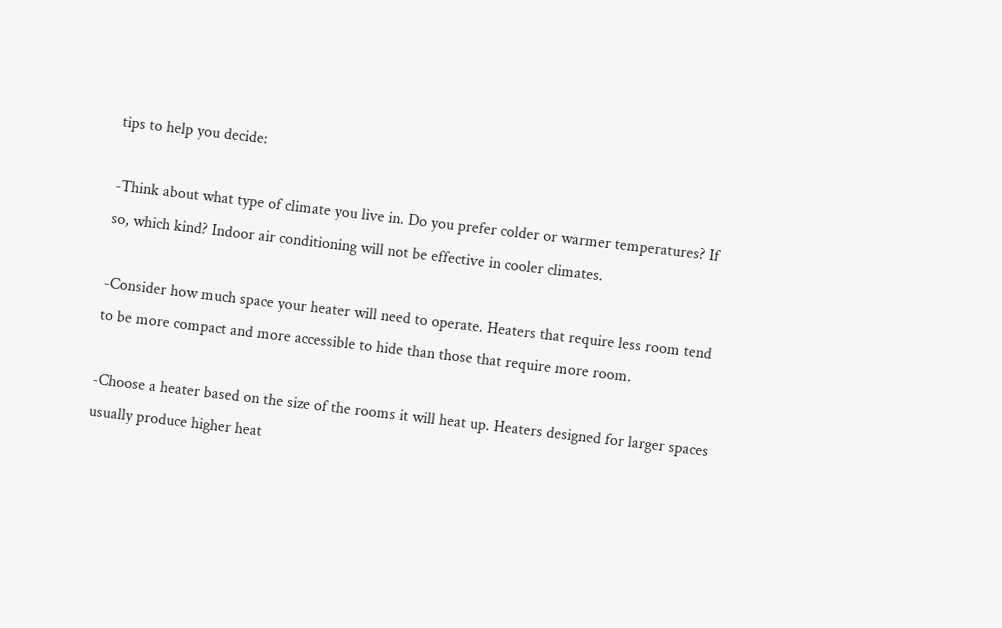tips to help you decide:

-Think about what type of climate you live in. Do you prefer colder or warmer temperatures? If so, which kind? Indoor air conditioning will not be effective in cooler climates.

-Consider how much space your heater will need to operate. Heaters that require less room tend to be more compact and more accessible to hide than those that require more room.

-Choose a heater based on the size of the rooms it will heat up. Heaters designed for larger spaces usually produce higher heat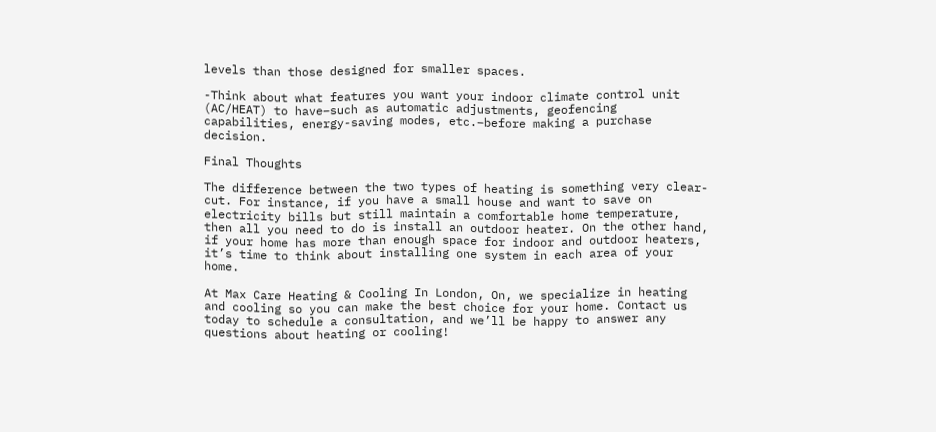levels than those designed for smaller spaces.

-Think about what features you want your indoor climate control unit (AC/HEAT) to have–such as automatic adjustments, geofencing capabilities, energy-saving modes, etc.–before making a purchase decision.

Final Thoughts

The difference between the two types of heating is something very clear-cut. For instance, if you have a small house and want to save on electricity bills but still maintain a comfortable home temperature, then all you need to do is install an outdoor heater. On the other hand, if your home has more than enough space for indoor and outdoor heaters, it’s time to think about installing one system in each area of your home.

At Max Care Heating & Cooling In London, On, we specialize in heating and cooling so you can make the best choice for your home. Contact us today to schedule a consultation, and we’ll be happy to answer any questions about heating or cooling!